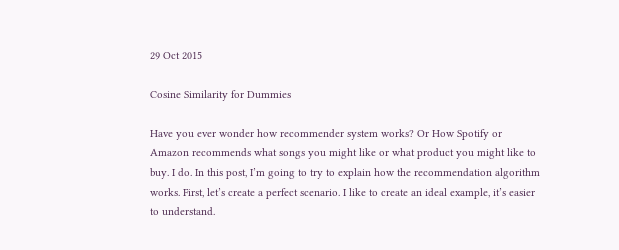29 Oct 2015

Cosine Similarity for Dummies

Have you ever wonder how recommender system works? Or How Spotify or Amazon recommends what songs you might like or what product you might like to buy. I do. In this post, I’m going to try to explain how the recommendation algorithm works. First, let’s create a perfect scenario. I like to create an ideal example, it’s easier to understand.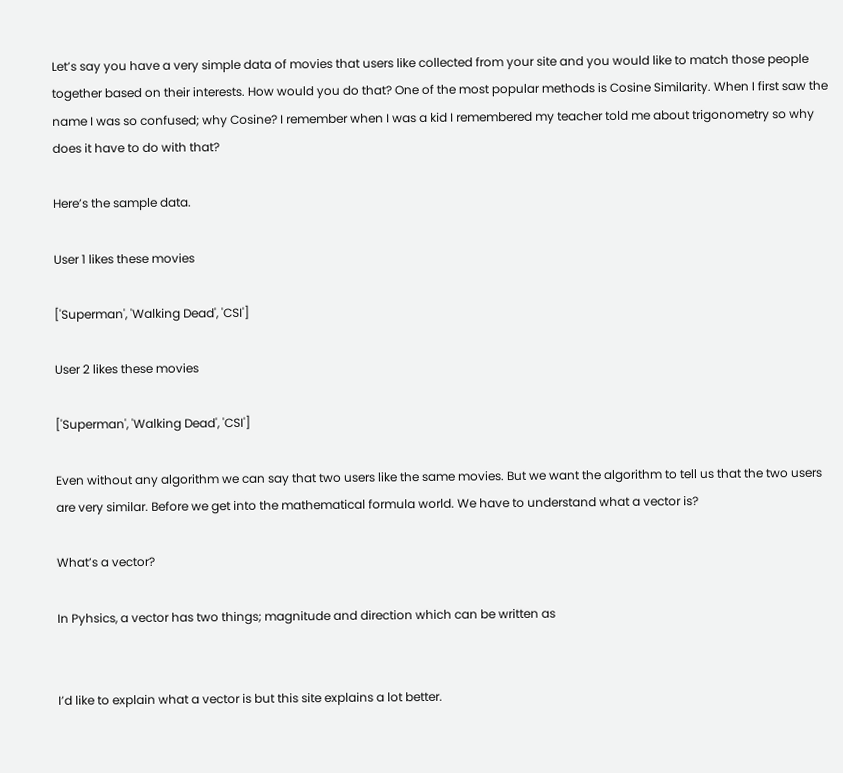Let’s say you have a very simple data of movies that users like collected from your site and you would like to match those people together based on their interests. How would you do that? One of the most popular methods is Cosine Similarity. When I first saw the name I was so confused; why Cosine? I remember when I was a kid I remembered my teacher told me about trigonometry so why does it have to do with that?

Here’s the sample data.

User 1 likes these movies

['Superman', 'Walking Dead', 'CSI']

User 2 likes these movies

['Superman', 'Walking Dead', 'CSI']

Even without any algorithm we can say that two users like the same movies. But we want the algorithm to tell us that the two users are very similar. Before we get into the mathematical formula world. We have to understand what a vector is?

What’s a vector?

In Pyhsics, a vector has two things; magnitude and direction which can be written as


I’d like to explain what a vector is but this site explains a lot better.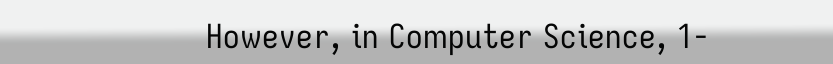However, in Computer Science, 1-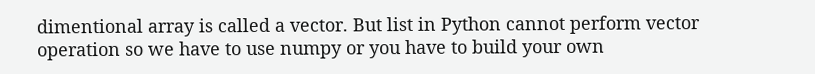dimentional array is called a vector. But list in Python cannot perform vector operation so we have to use numpy or you have to build your own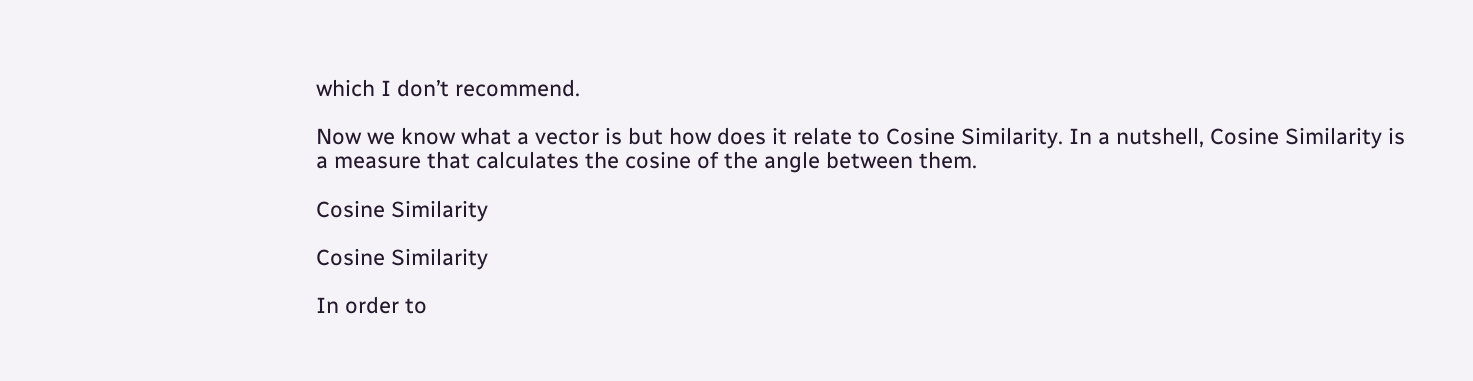which I don’t recommend.

Now we know what a vector is but how does it relate to Cosine Similarity. In a nutshell, Cosine Similarity is a measure that calculates the cosine of the angle between them.

Cosine Similarity

Cosine Similarity

In order to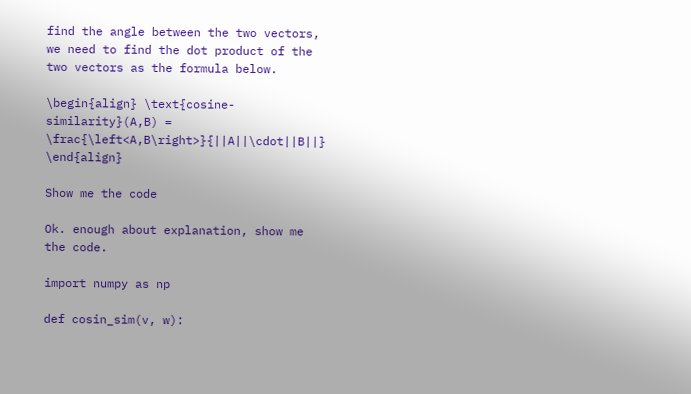find the angle between the two vectors, we need to find the dot product of the two vectors as the formula below.

\begin{align} \text{cosine-similarity}(A,B) = \frac{\left<A,B\right>}{||A||\cdot||B||} \end{align}

Show me the code

Ok. enough about explanation, show me the code.

import numpy as np

def cosin_sim(v, w):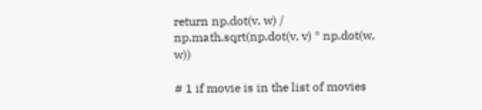return np.dot(v, w) / np.math.sqrt(np.dot(v, v) * np.dot(w, w))

# 1 if movie is in the list of movies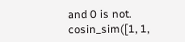and 0 is not.
cosin_sim([1, 1,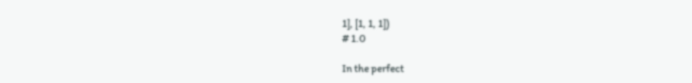1], [1, 1, 1])
# 1.0

In the perfect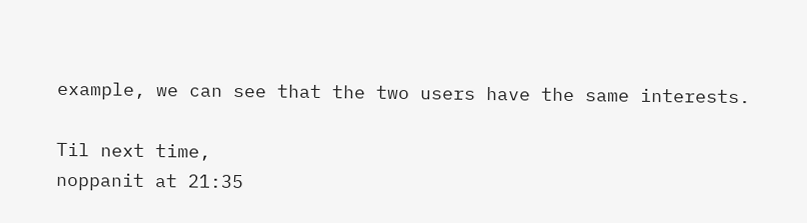example, we can see that the two users have the same interests.

Til next time,
noppanit at 21:35